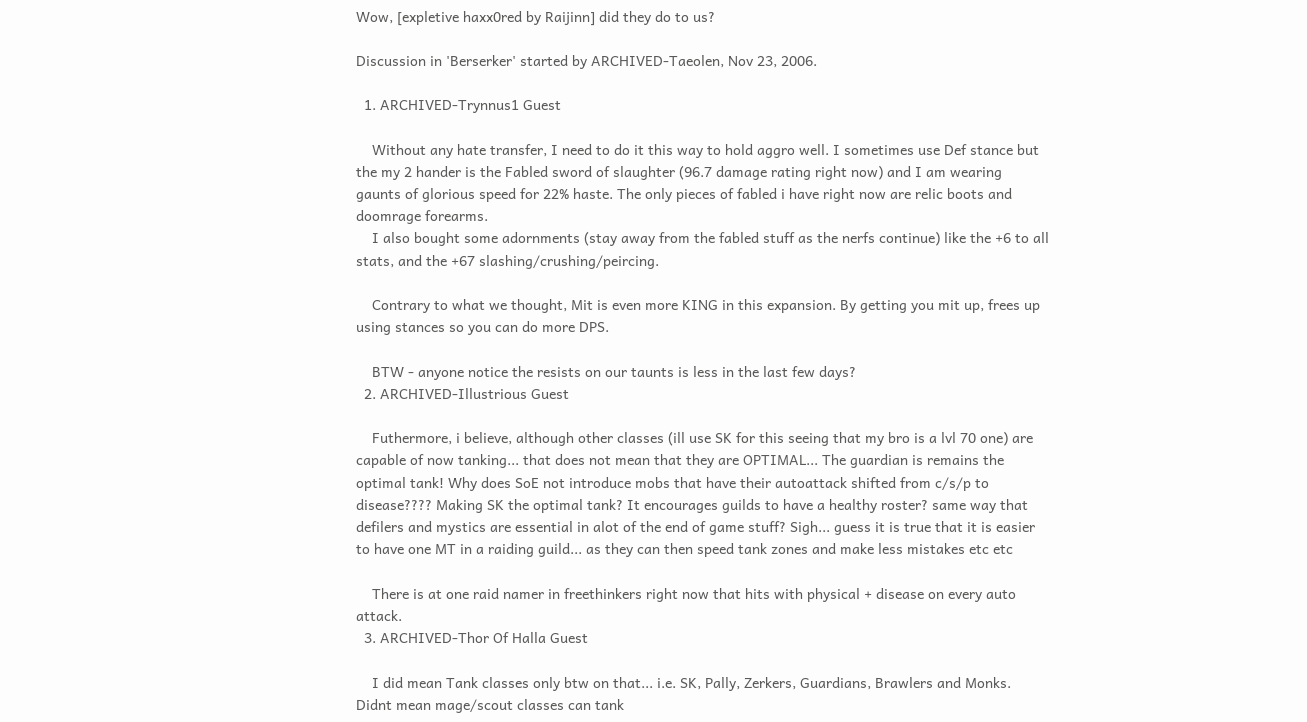Wow, [expletive haxx0red by Raijinn] did they do to us?

Discussion in 'Berserker' started by ARCHIVED-Taeolen, Nov 23, 2006.

  1. ARCHIVED-Trynnus1 Guest

    Without any hate transfer, I need to do it this way to hold aggro well. I sometimes use Def stance but the my 2 hander is the Fabled sword of slaughter (96.7 damage rating right now) and I am wearing gaunts of glorious speed for 22% haste. The only pieces of fabled i have right now are relic boots and doomrage forearms.
    I also bought some adornments (stay away from the fabled stuff as the nerfs continue) like the +6 to all stats, and the +67 slashing/crushing/peircing.

    Contrary to what we thought, Mit is even more KING in this expansion. By getting you mit up, frees up using stances so you can do more DPS.

    BTW - anyone notice the resists on our taunts is less in the last few days?
  2. ARCHIVED-Illustrious Guest

    Futhermore, i believe, although other classes (ill use SK for this seeing that my bro is a lvl 70 one) are capable of now tanking... that does not mean that they are OPTIMAL... The guardian is remains the optimal tank! Why does SoE not introduce mobs that have their autoattack shifted from c/s/p to disease???? Making SK the optimal tank? It encourages guilds to have a healthy roster? same way that defilers and mystics are essential in alot of the end of game stuff? Sigh... guess it is true that it is easier to have one MT in a raiding guild... as they can then speed tank zones and make less mistakes etc etc

    There is at one raid namer in freethinkers right now that hits with physical + disease on every auto attack.
  3. ARCHIVED-Thor Of Halla Guest

    I did mean Tank classes only btw on that... i.e. SK, Pally, Zerkers, Guardians, Brawlers and Monks. Didnt mean mage/scout classes can tank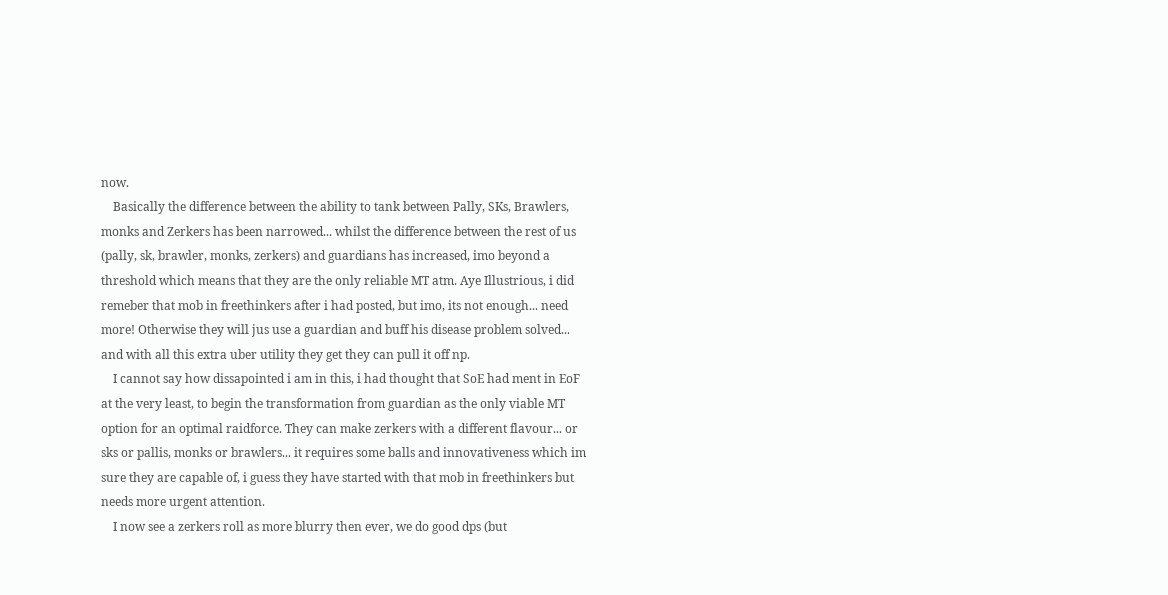now.
    Basically the difference between the ability to tank between Pally, SKs, Brawlers, monks and Zerkers has been narrowed... whilst the difference between the rest of us (pally, sk, brawler, monks, zerkers) and guardians has increased, imo beyond a threshold which means that they are the only reliable MT atm. Aye Illustrious, i did remeber that mob in freethinkers after i had posted, but imo, its not enough... need more! Otherwise they will jus use a guardian and buff his disease problem solved... and with all this extra uber utility they get they can pull it off np.
    I cannot say how dissapointed i am in this, i had thought that SoE had ment in EoF at the very least, to begin the transformation from guardian as the only viable MT option for an optimal raidforce. They can make zerkers with a different flavour... or sks or pallis, monks or brawlers... it requires some balls and innovativeness which im sure they are capable of, i guess they have started with that mob in freethinkers but needs more urgent attention.
    I now see a zerkers roll as more blurry then ever, we do good dps (but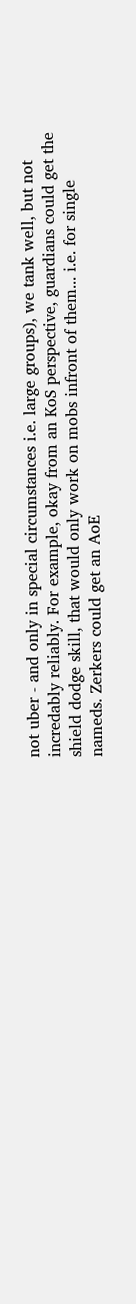not uber - and only in special circumstances i.e. large groups), we tank well, but not incredably reliably. For example, okay from an KoS perspective, guardians could get the shield dodge skill, that would only work on mobs infront of them... i.e. for single nameds. Zerkers could get an AoE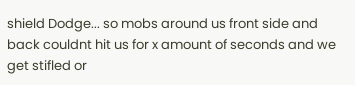shield Dodge... so mobs around us front side and back couldnt hit us for x amount of seconds and we get stifled or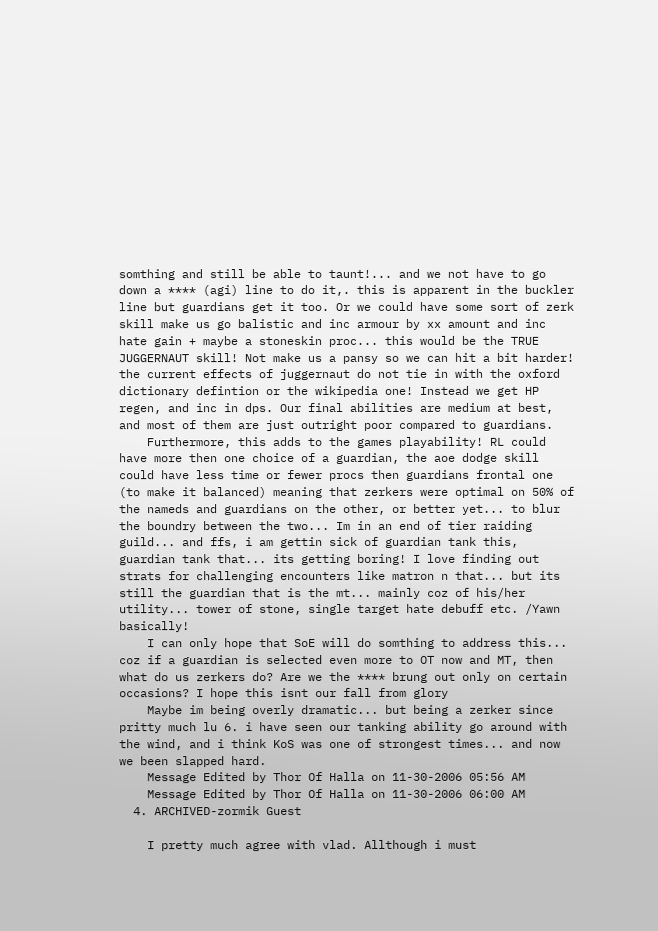somthing and still be able to taunt!... and we not have to go down a **** (agi) line to do it,. this is apparent in the buckler line but guardians get it too. Or we could have some sort of zerk skill make us go balistic and inc armour by xx amount and inc hate gain + maybe a stoneskin proc... this would be the TRUE JUGGERNAUT skill! Not make us a pansy so we can hit a bit harder! the current effects of juggernaut do not tie in with the oxford dictionary defintion or the wikipedia one! Instead we get HP regen, and inc in dps. Our final abilities are medium at best, and most of them are just outright poor compared to guardians.
    Furthermore, this adds to the games playability! RL could have more then one choice of a guardian, the aoe dodge skill could have less time or fewer procs then guardians frontal one (to make it balanced) meaning that zerkers were optimal on 50% of the nameds and guardians on the other, or better yet... to blur the boundry between the two... Im in an end of tier raiding guild... and ffs, i am gettin sick of guardian tank this, guardian tank that... its getting boring! I love finding out strats for challenging encounters like matron n that... but its still the guardian that is the mt... mainly coz of his/her utility... tower of stone, single target hate debuff etc. /Yawn basically!
    I can only hope that SoE will do somthing to address this... coz if a guardian is selected even more to OT now and MT, then what do us zerkers do? Are we the **** brung out only on certain occasions? I hope this isnt our fall from glory
    Maybe im being overly dramatic... but being a zerker since pritty much lu 6. i have seen our tanking ability go around with the wind, and i think KoS was one of strongest times... and now we been slapped hard.
    Message Edited by Thor Of Halla on 11-30-2006 05:56 AM
    Message Edited by Thor Of Halla on 11-30-2006 06:00 AM
  4. ARCHIVED-zormik Guest

    I pretty much agree with vlad. Allthough i must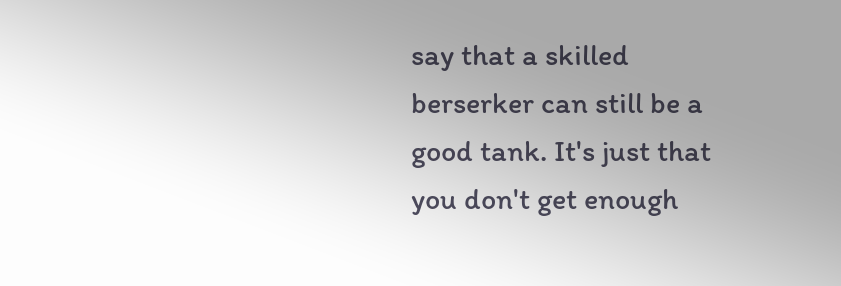say that a skilled berserker can still be a good tank. It's just that you don't get enough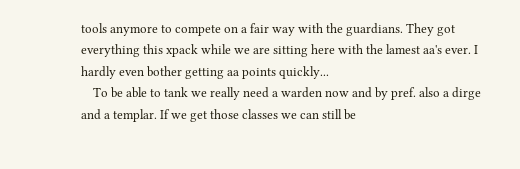tools anymore to compete on a fair way with the guardians. They got everything this xpack while we are sitting here with the lamest aa's ever. I hardly even bother getting aa points quickly...
    To be able to tank we really need a warden now and by pref. also a dirge and a templar. If we get those classes we can still be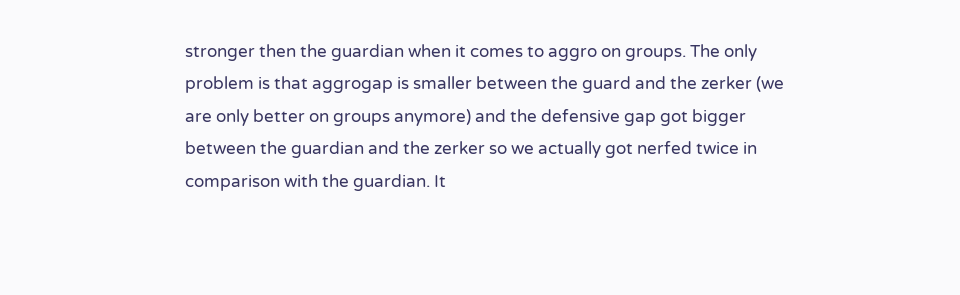stronger then the guardian when it comes to aggro on groups. The only problem is that aggrogap is smaller between the guard and the zerker (we are only better on groups anymore) and the defensive gap got bigger between the guardian and the zerker so we actually got nerfed twice in comparison with the guardian. It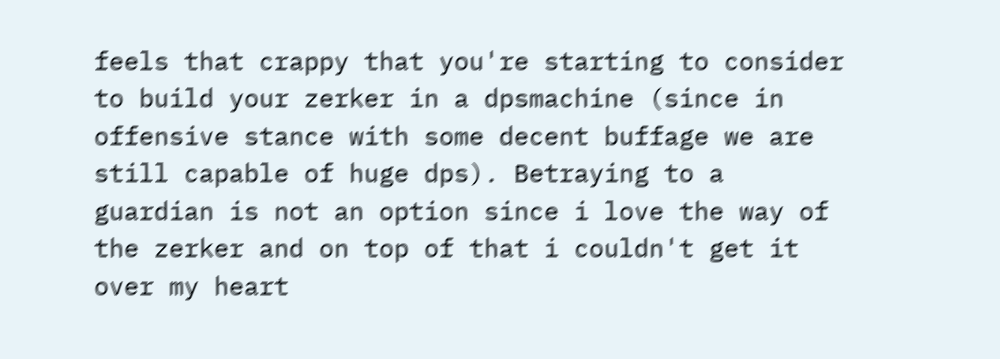feels that crappy that you're starting to consider to build your zerker in a dpsmachine (since in offensive stance with some decent buffage we are still capable of huge dps). Betraying to a guardian is not an option since i love the way of the zerker and on top of that i couldn't get it over my heart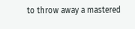to throw away a mastered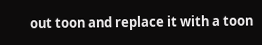out toon and replace it with a toon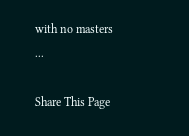with no masters ...

Share This Page